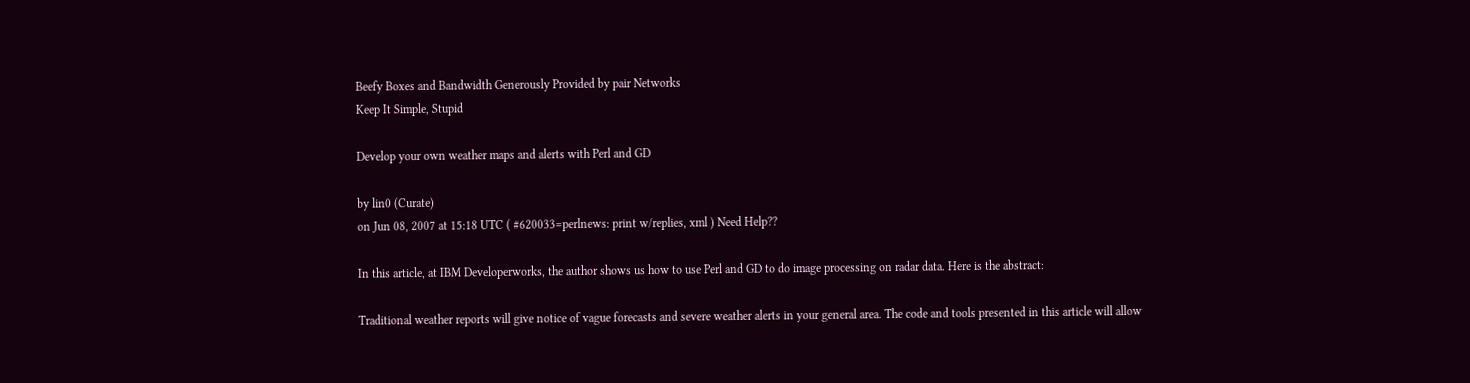Beefy Boxes and Bandwidth Generously Provided by pair Networks
Keep It Simple, Stupid

Develop your own weather maps and alerts with Perl and GD

by lin0 (Curate)
on Jun 08, 2007 at 15:18 UTC ( #620033=perlnews: print w/replies, xml ) Need Help??

In this article, at IBM Developerworks, the author shows us how to use Perl and GD to do image processing on radar data. Here is the abstract:

Traditional weather reports will give notice of vague forecasts and severe weather alerts in your general area. The code and tools presented in this article will allow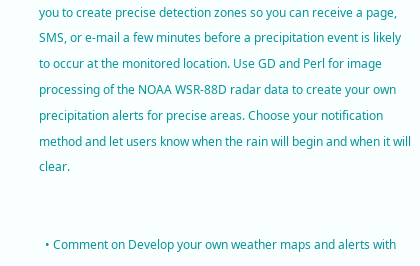you to create precise detection zones so you can receive a page, SMS, or e-mail a few minutes before a precipitation event is likely to occur at the monitored location. Use GD and Perl for image processing of the NOAA WSR-88D radar data to create your own precipitation alerts for precise areas. Choose your notification method and let users know when the rain will begin and when it will clear.


  • Comment on Develop your own weather maps and alerts with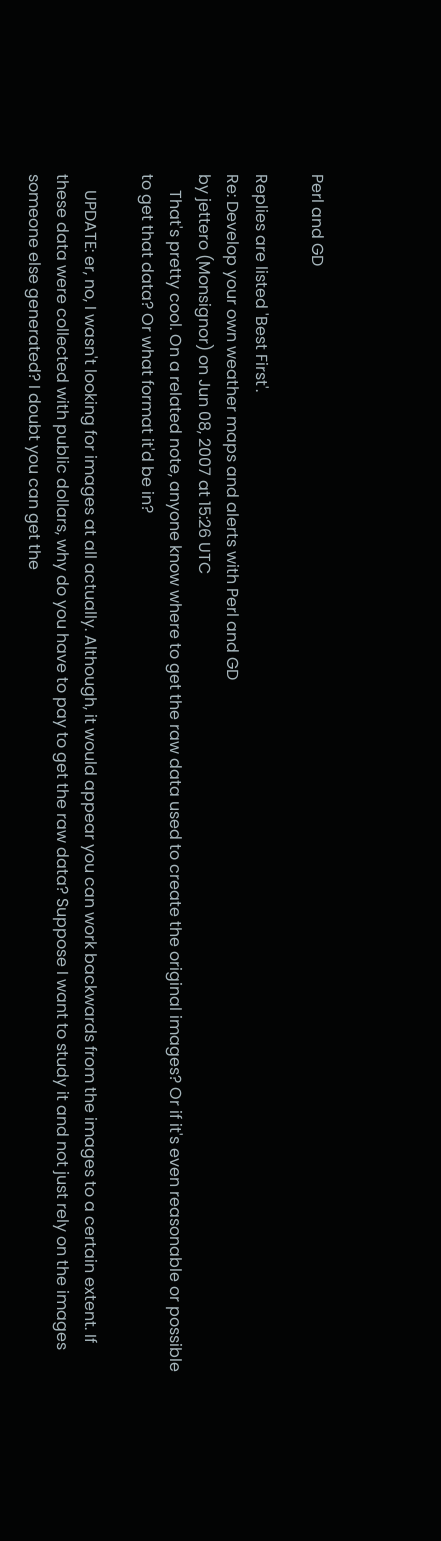Perl and GD

Replies are listed 'Best First'.
Re: Develop your own weather maps and alerts with Perl and GD
by jettero (Monsignor) on Jun 08, 2007 at 15:26 UTC
    That's pretty cool. On a related note, anyone know where to get the raw data used to create the original images? Or if it's even reasonable or possible to get that data? Or what format it'd be in?

    UPDATE: er, no, I wasn't looking for images at all actually. Although, it would appear you can work backwards from the images to a certain extent. If these data were collected with public dollars, why do you have to pay to get the raw data? Suppose I want to study it and not just rely on the images someone else generated? I doubt you can get the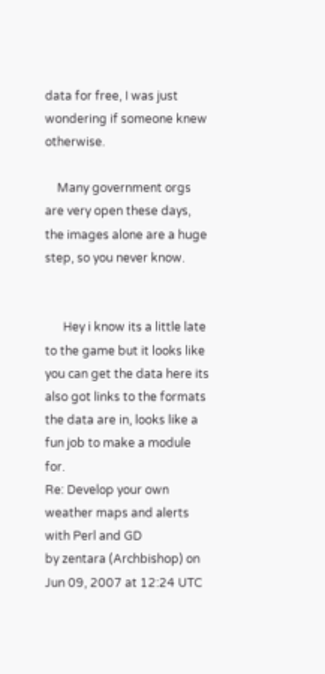data for free, I was just wondering if someone knew otherwise.

    Many government orgs are very open these days, the images alone are a huge step, so you never know.


      Hey i know its a little late to the game but it looks like you can get the data here its also got links to the formats the data are in, looks like a fun job to make a module for.
Re: Develop your own weather maps and alerts with Perl and GD
by zentara (Archbishop) on Jun 09, 2007 at 12:24 UTC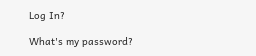Log In?

What's my password?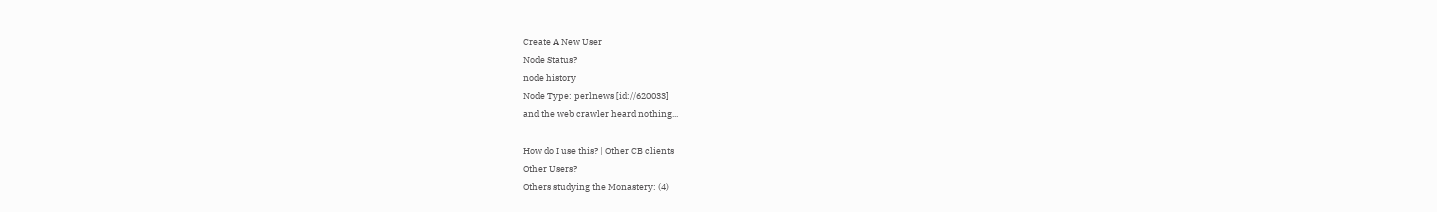Create A New User
Node Status?
node history
Node Type: perlnews [id://620033]
and the web crawler heard nothing...

How do I use this? | Other CB clients
Other Users?
Others studying the Monastery: (4)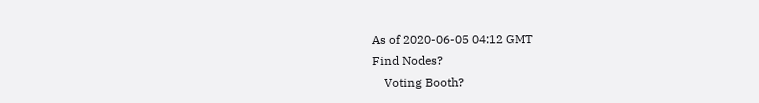As of 2020-06-05 04:12 GMT
Find Nodes?
    Voting Booth?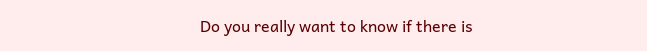Do you really want to know if there is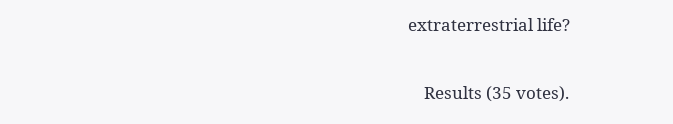extraterrestrial life?

    Results (35 votes).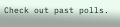Check out past polls.